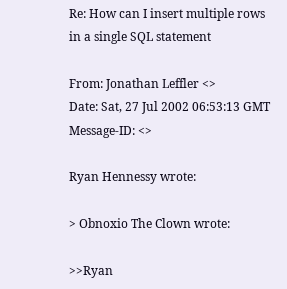Re: How can I insert multiple rows in a single SQL statement

From: Jonathan Leffler <>
Date: Sat, 27 Jul 2002 06:53:13 GMT
Message-ID: <>

Ryan Hennessy wrote:

> Obnoxio The Clown wrote:

>>Ryan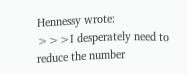Hennessy wrote:
>>>I desperately need to reduce the number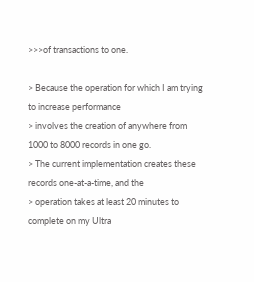>>>of transactions to one.

> Because the operation for which I am trying to increase performance
> involves the creation of anywhere from 1000 to 8000 records in one go.
> The current implementation creates these records one-at-a-time, and the
> operation takes at least 20 minutes to complete on my Ultra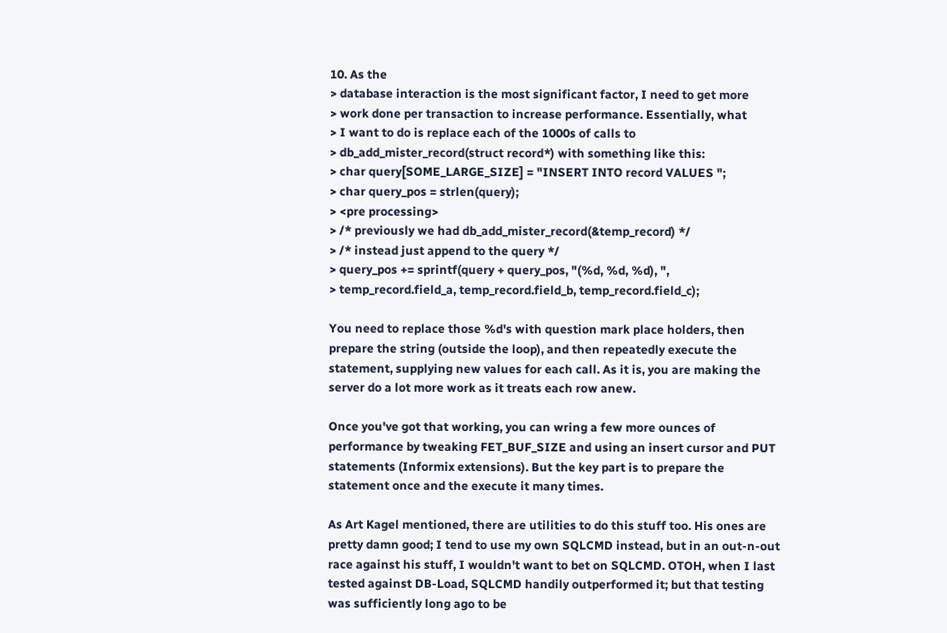10. As the
> database interaction is the most significant factor, I need to get more
> work done per transaction to increase performance. Essentially, what
> I want to do is replace each of the 1000s of calls to
> db_add_mister_record(struct record*) with something like this:
> char query[SOME_LARGE_SIZE] = "INSERT INTO record VALUES ";
> char query_pos = strlen(query);
> <pre processing>
> /* previously we had db_add_mister_record(&temp_record) */
> /* instead just append to the query */
> query_pos += sprintf(query + query_pos, "(%d, %d, %d), ",
> temp_record.field_a, temp_record.field_b, temp_record.field_c);

You need to replace those %d's with question mark place holders, then prepare the string (outside the loop), and then repeatedly execute the statement, supplying new values for each call. As it is, you are making the server do a lot more work as it treats each row anew.

Once you've got that working, you can wring a few more ounces of performance by tweaking FET_BUF_SIZE and using an insert cursor and PUT statements (Informix extensions). But the key part is to prepare the statement once and the execute it many times.

As Art Kagel mentioned, there are utilities to do this stuff too. His ones are pretty damn good; I tend to use my own SQLCMD instead, but in an out-n-out race against his stuff, I wouldn't want to bet on SQLCMD. OTOH, when I last tested against DB-Load, SQLCMD handily outperformed it; but that testing was sufficiently long ago to be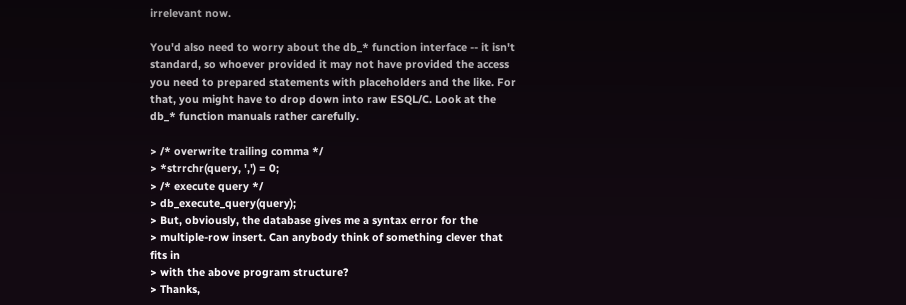irrelevant now.

You'd also need to worry about the db_* function interface -- it isn't standard, so whoever provided it may not have provided the access you need to prepared statements with placeholders and the like. For that, you might have to drop down into raw ESQL/C. Look at the db_* function manuals rather carefully.

> /* overwrite trailing comma */
> *strrchr(query, ',') = 0;
> /* execute query */
> db_execute_query(query);
> But, obviously, the database gives me a syntax error for the
> multiple-row insert. Can anybody think of something clever that fits in
> with the above program structure?
> Thanks,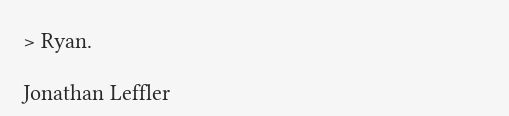> Ryan.

Jonathan Leffler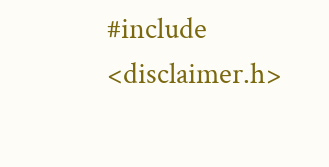#include <disclaimer.h>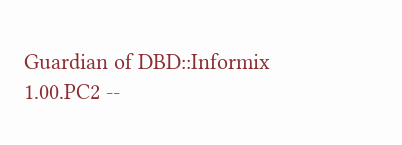Guardian of DBD::Informix 1.00.PC2 --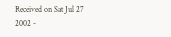Received on Sat Jul 27 2002 -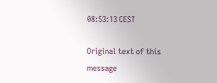08:53:13 CEST

Original text of this message